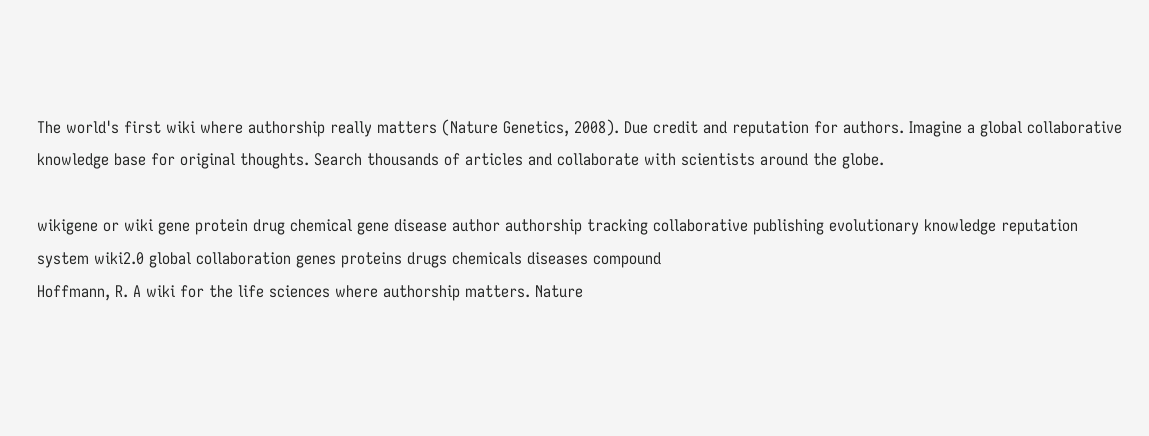The world's first wiki where authorship really matters (Nature Genetics, 2008). Due credit and reputation for authors. Imagine a global collaborative knowledge base for original thoughts. Search thousands of articles and collaborate with scientists around the globe.

wikigene or wiki gene protein drug chemical gene disease author authorship tracking collaborative publishing evolutionary knowledge reputation system wiki2.0 global collaboration genes proteins drugs chemicals diseases compound
Hoffmann, R. A wiki for the life sciences where authorship matters. Nature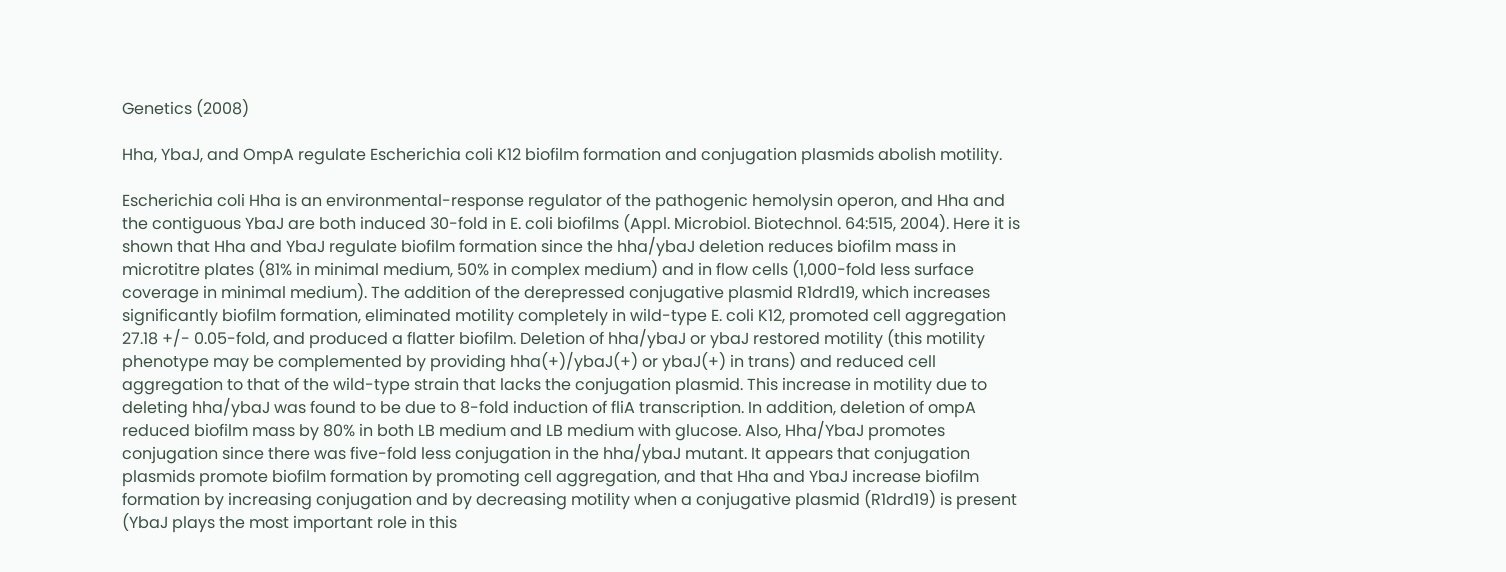Genetics (2008)

Hha, YbaJ, and OmpA regulate Escherichia coli K12 biofilm formation and conjugation plasmids abolish motility.

Escherichia coli Hha is an environmental-response regulator of the pathogenic hemolysin operon, and Hha and the contiguous YbaJ are both induced 30-fold in E. coli biofilms (Appl. Microbiol. Biotechnol. 64:515, 2004). Here it is shown that Hha and YbaJ regulate biofilm formation since the hha/ybaJ deletion reduces biofilm mass in microtitre plates (81% in minimal medium, 50% in complex medium) and in flow cells (1,000-fold less surface coverage in minimal medium). The addition of the derepressed conjugative plasmid R1drd19, which increases significantly biofilm formation, eliminated motility completely in wild-type E. coli K12, promoted cell aggregation 27.18 +/- 0.05-fold, and produced a flatter biofilm. Deletion of hha/ybaJ or ybaJ restored motility (this motility phenotype may be complemented by providing hha(+)/ybaJ(+) or ybaJ(+) in trans) and reduced cell aggregation to that of the wild-type strain that lacks the conjugation plasmid. This increase in motility due to deleting hha/ybaJ was found to be due to 8-fold induction of fliA transcription. In addition, deletion of ompA reduced biofilm mass by 80% in both LB medium and LB medium with glucose. Also, Hha/YbaJ promotes conjugation since there was five-fold less conjugation in the hha/ybaJ mutant. It appears that conjugation plasmids promote biofilm formation by promoting cell aggregation, and that Hha and YbaJ increase biofilm formation by increasing conjugation and by decreasing motility when a conjugative plasmid (R1drd19) is present (YbaJ plays the most important role in this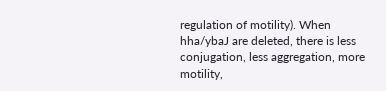regulation of motility). When hha/ybaJ are deleted, there is less conjugation, less aggregation, more motility,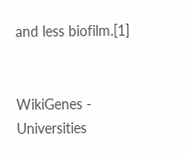and less biofilm.[1]


WikiGenes - Universities